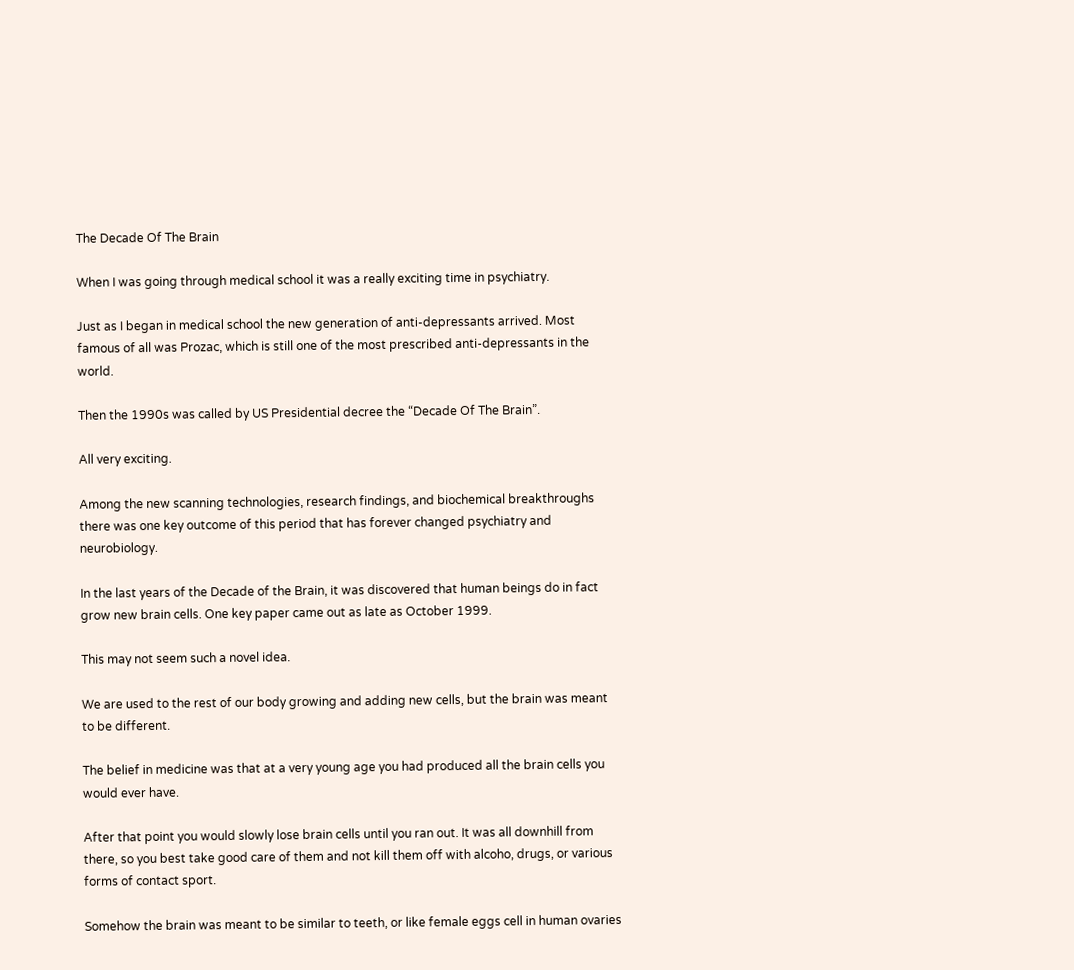The Decade Of The Brain

When I was going through medical school it was a really exciting time in psychiatry.

Just as I began in medical school the new generation of anti-depressants arrived. Most famous of all was Prozac, which is still one of the most prescribed anti-depressants in the world.

Then the 1990s was called by US Presidential decree the “Decade Of The Brain”.

All very exciting.

Among the new scanning technologies, research findings, and biochemical breakthroughs there was one key outcome of this period that has forever changed psychiatry and neurobiology.

In the last years of the Decade of the Brain, it was discovered that human beings do in fact grow new brain cells. One key paper came out as late as October 1999.

This may not seem such a novel idea.

We are used to the rest of our body growing and adding new cells, but the brain was meant to be different.

The belief in medicine was that at a very young age you had produced all the brain cells you would ever have.

After that point you would slowly lose brain cells until you ran out. It was all downhill from there, so you best take good care of them and not kill them off with alcoho, drugs, or various forms of contact sport.

Somehow the brain was meant to be similar to teeth, or like female eggs cell in human ovaries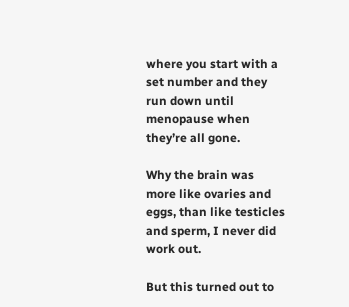where you start with a set number and they run down until menopause when they’re all gone.

Why the brain was more like ovaries and eggs, than like testicles and sperm, I never did work out.

But this turned out to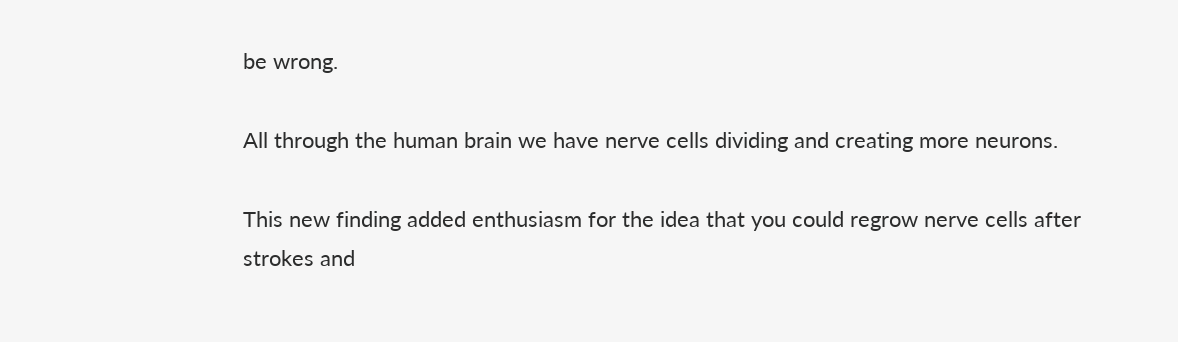be wrong.

All through the human brain we have nerve cells dividing and creating more neurons.

This new finding added enthusiasm for the idea that you could regrow nerve cells after strokes and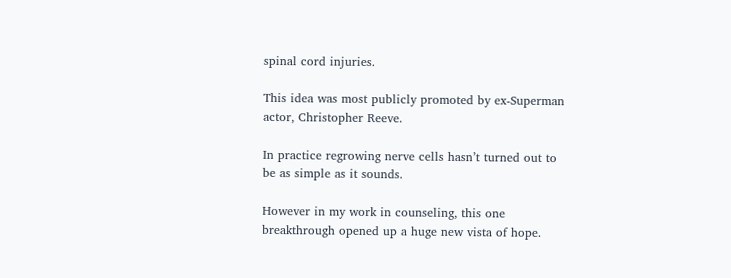spinal cord injuries.

This idea was most publicly promoted by ex-Superman actor, Christopher Reeve.

In practice regrowing nerve cells hasn’t turned out to be as simple as it sounds.

However in my work in counseling, this one breakthrough opened up a huge new vista of hope.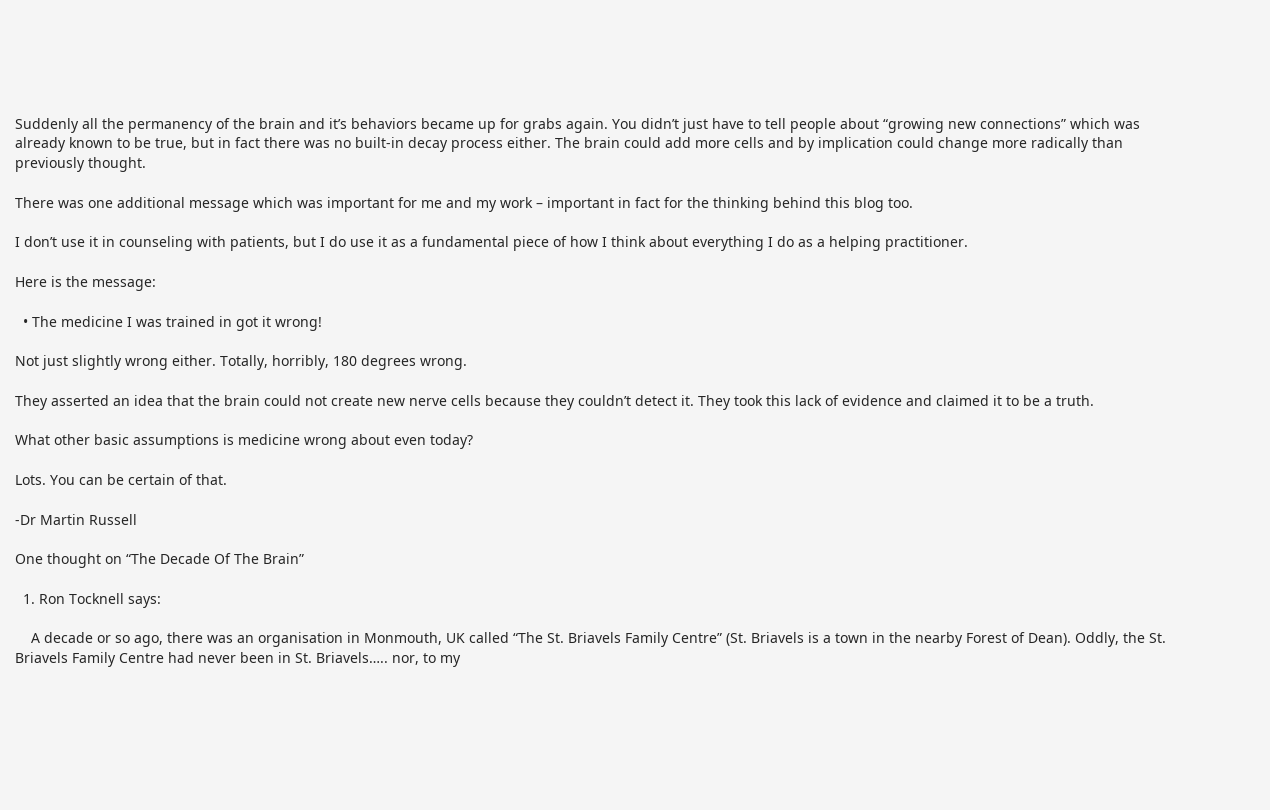Suddenly all the permanency of the brain and it’s behaviors became up for grabs again. You didn’t just have to tell people about “growing new connections” which was already known to be true, but in fact there was no built-in decay process either. The brain could add more cells and by implication could change more radically than previously thought.

There was one additional message which was important for me and my work – important in fact for the thinking behind this blog too.

I don’t use it in counseling with patients, but I do use it as a fundamental piece of how I think about everything I do as a helping practitioner.

Here is the message:

  • The medicine I was trained in got it wrong!

Not just slightly wrong either. Totally, horribly, 180 degrees wrong.

They asserted an idea that the brain could not create new nerve cells because they couldn’t detect it. They took this lack of evidence and claimed it to be a truth.

What other basic assumptions is medicine wrong about even today?

Lots. You can be certain of that.

-Dr Martin Russell

One thought on “The Decade Of The Brain”

  1. Ron Tocknell says:

    A decade or so ago, there was an organisation in Monmouth, UK called “The St. Briavels Family Centre” (St. Briavels is a town in the nearby Forest of Dean). Oddly, the St. Briavels Family Centre had never been in St. Briavels….. nor, to my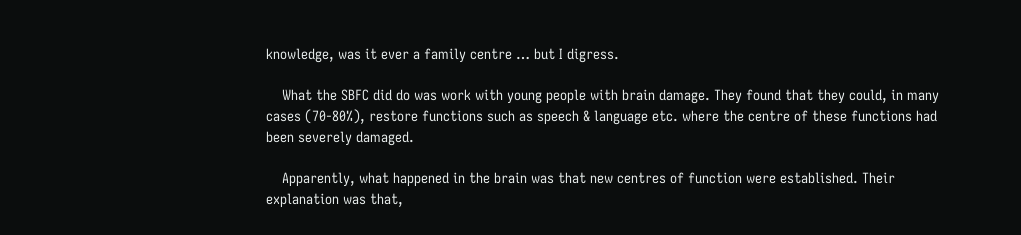knowledge, was it ever a family centre … but I digress.

    What the SBFC did do was work with young people with brain damage. They found that they could, in many cases (70-80%), restore functions such as speech & language etc. where the centre of these functions had been severely damaged.

    Apparently, what happened in the brain was that new centres of function were established. Their explanation was that,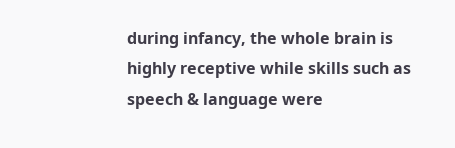during infancy, the whole brain is highly receptive while skills such as speech & language were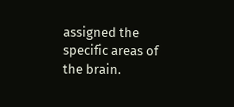assigned the specific areas of the brain.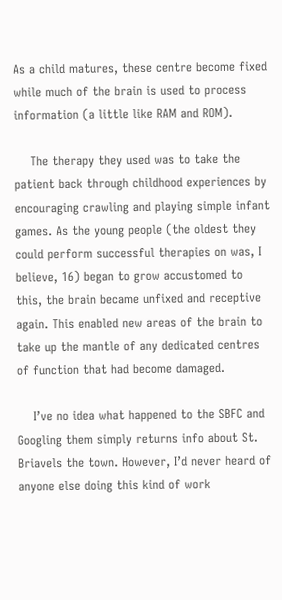As a child matures, these centre become fixed while much of the brain is used to process information (a little like RAM and ROM).

    The therapy they used was to take the patient back through childhood experiences by encouraging crawling and playing simple infant games. As the young people (the oldest they could perform successful therapies on was, I believe, 16) began to grow accustomed to this, the brain became unfixed and receptive again. This enabled new areas of the brain to take up the mantle of any dedicated centres of function that had become damaged.

    I’ve no idea what happened to the SBFC and Googling them simply returns info about St. Briavels the town. However, I’d never heard of anyone else doing this kind of work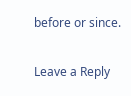before or since.

Leave a Reply